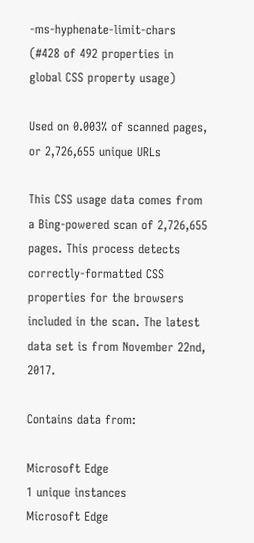-ms-hyphenate-limit-chars (#428 of 492 properties in global CSS property usage)

Used on 0.003% of scanned pages, or 2,726,655 unique URLs

This CSS usage data comes from a Bing-powered scan of 2,726,655 pages. This process detects correctly-formatted CSS properties for the browsers included in the scan. The latest data set is from November 22nd, 2017.

Contains data from:

Microsoft Edge
1 unique instances
Microsoft Edge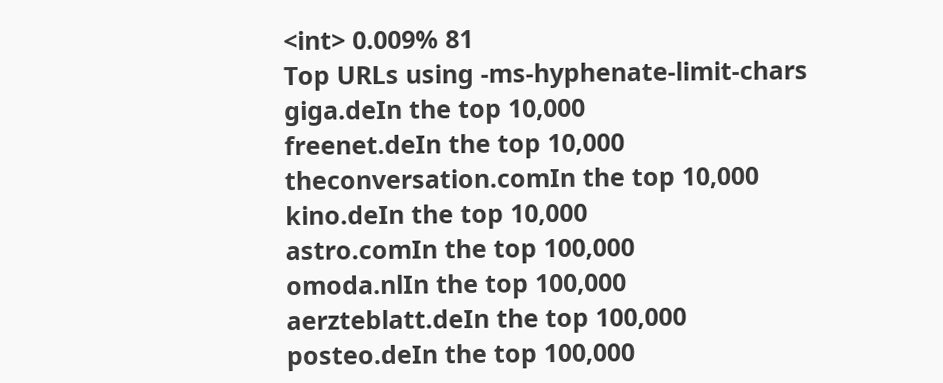<int> 0.009% 81
Top URLs using -ms-hyphenate-limit-chars
giga.deIn the top 10,000
freenet.deIn the top 10,000
theconversation.comIn the top 10,000
kino.deIn the top 10,000
astro.comIn the top 100,000
omoda.nlIn the top 100,000
aerzteblatt.deIn the top 100,000
posteo.deIn the top 100,000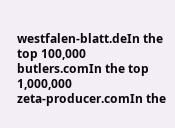westfalen-blatt.deIn the top 100,000
butlers.comIn the top 1,000,000
zeta-producer.comIn the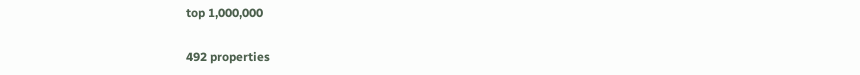top 1,000,000

492 properties